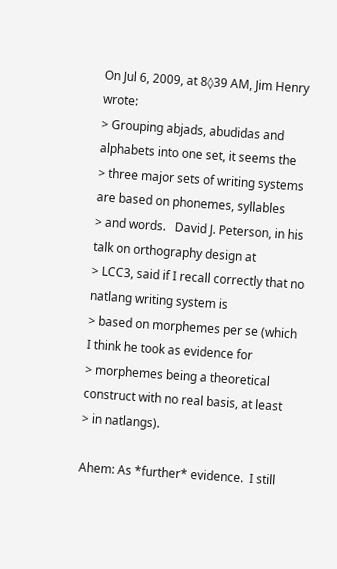On Jul 6, 2009, at 8◊39 AM, Jim Henry wrote:
> Grouping abjads, abudidas and alphabets into one set, it seems the
> three major sets of writing systems are based on phonemes, syllables
> and words.   David J. Peterson, in his talk on orthography design at
> LCC3, said if I recall correctly that no natlang writing system is
> based on morphemes per se (which I think he took as evidence for
> morphemes being a theoretical construct with no real basis, at least
> in natlangs).

Ahem: As *further* evidence.  I still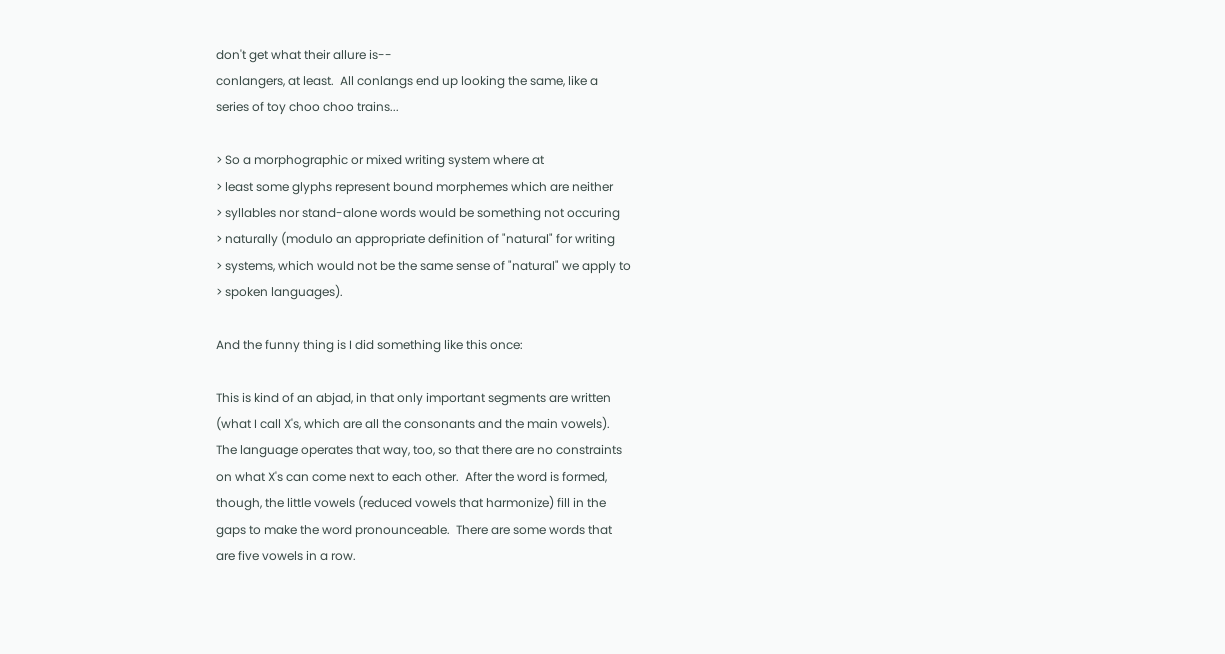don't get what their allure is--
conlangers, at least.  All conlangs end up looking the same, like a
series of toy choo choo trains...

> So a morphographic or mixed writing system where at
> least some glyphs represent bound morphemes which are neither
> syllables nor stand-alone words would be something not occuring
> naturally (modulo an appropriate definition of "natural" for writing
> systems, which would not be the same sense of "natural" we apply to
> spoken languages).

And the funny thing is I did something like this once:

This is kind of an abjad, in that only important segments are written
(what I call X's, which are all the consonants and the main vowels).
The language operates that way, too, so that there are no constraints
on what X's can come next to each other.  After the word is formed,
though, the little vowels (reduced vowels that harmonize) fill in the
gaps to make the word pronounceable.  There are some words that
are five vowels in a row.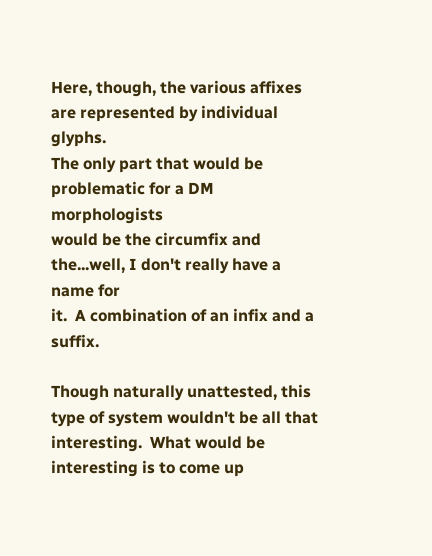Here, though, the various affixes are represented by individual glyphs.
The only part that would be problematic for a DM morphologists
would be the circumfix and the...well, I don't really have a name for
it.  A combination of an infix and a suffix.

Though naturally unattested, this type of system wouldn't be all that
interesting.  What would be interesting is to come up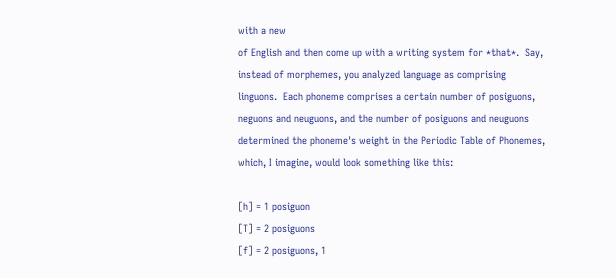with a new
of English and then come up with a writing system for *that*.  Say,
instead of morphemes, you analyzed language as comprising
linguons.  Each phoneme comprises a certain number of posiguons,
neguons and neuguons, and the number of posiguons and neuguons
determined the phoneme's weight in the Periodic Table of Phonemes,
which, I imagine, would look something like this:

[h] = 1 posiguon
[T] = 2 posiguons
[f] = 2 posiguons, 1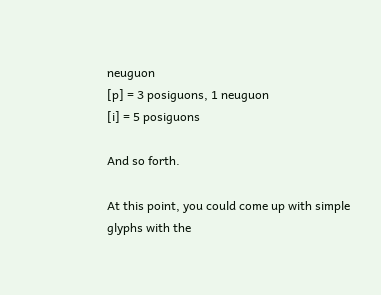neuguon
[p] = 3 posiguons, 1 neuguon
[i] = 5 posiguons

And so forth.

At this point, you could come up with simple glyphs with the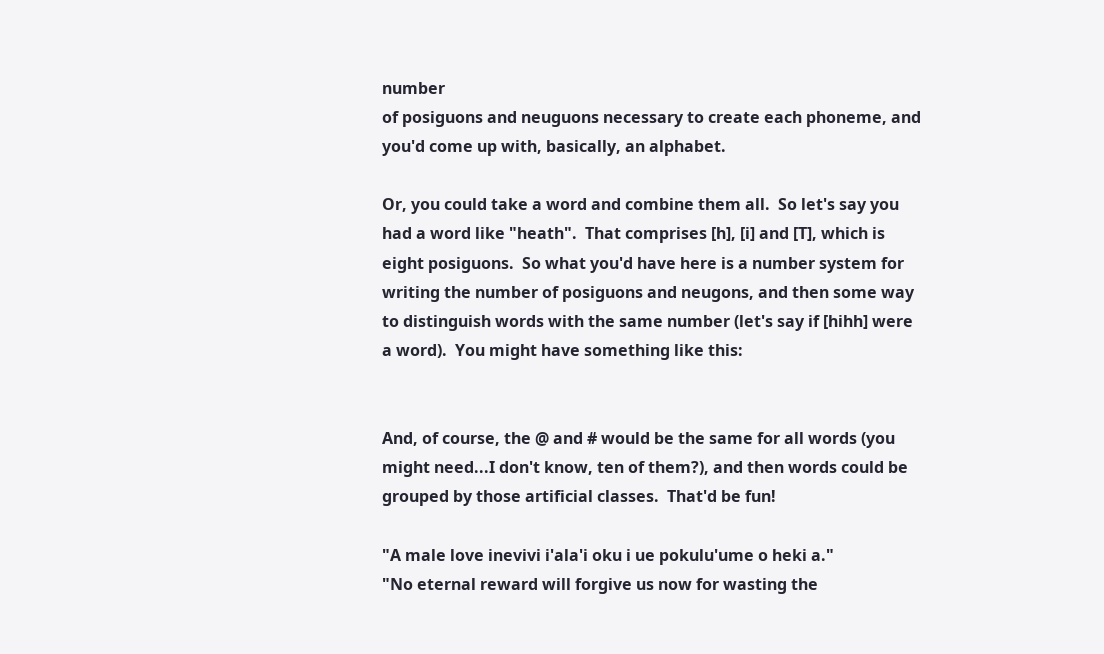number
of posiguons and neuguons necessary to create each phoneme, and
you'd come up with, basically, an alphabet.

Or, you could take a word and combine them all.  So let's say you
had a word like "heath".  That comprises [h], [i] and [T], which is
eight posiguons.  So what you'd have here is a number system for
writing the number of posiguons and neugons, and then some way
to distinguish words with the same number (let's say if [hihh] were
a word).  You might have something like this:


And, of course, the @ and # would be the same for all words (you
might need...I don't know, ten of them?), and then words could be
grouped by those artificial classes.  That'd be fun!

"A male love inevivi i'ala'i oku i ue pokulu'ume o heki a."
"No eternal reward will forgive us now for wasting the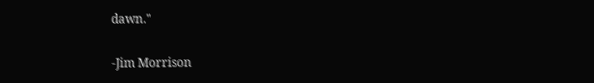dawn."

-Jim Morrison